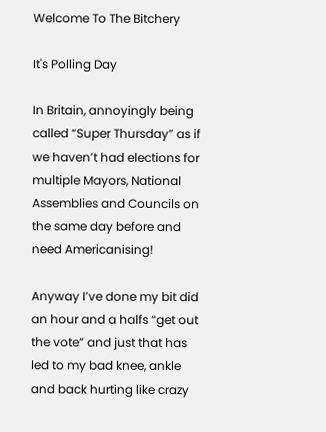Welcome To The Bitchery

It's Polling Day

In Britain, annoyingly being called “Super Thursday” as if we haven’t had elections for multiple Mayors, National Assemblies and Councils on the same day before and need Americanising!

Anyway I’ve done my bit did an hour and a halfs “get out the vote” and just that has led to my bad knee, ankle and back hurting like crazy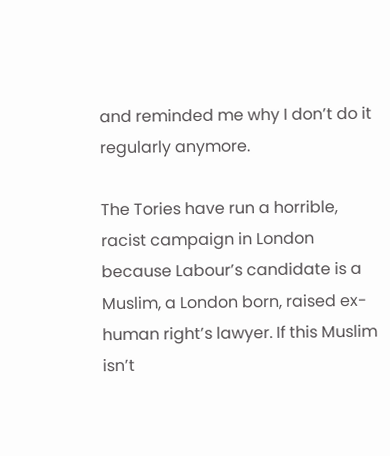and reminded me why I don’t do it regularly anymore.

The Tories have run a horrible, racist campaign in London because Labour’s candidate is a Muslim, a London born, raised ex-human right’s lawyer. If this Muslim isn’t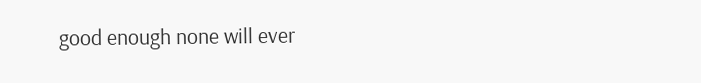good enough none will ever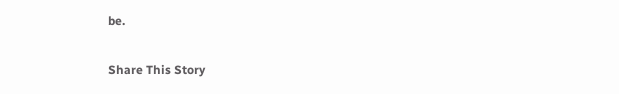be.

Share This Story